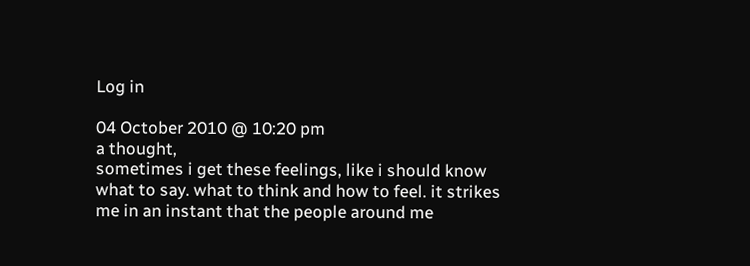Log in

04 October 2010 @ 10:20 pm
a thought,
sometimes i get these feelings, like i should know what to say. what to think and how to feel. it strikes me in an instant that the people around me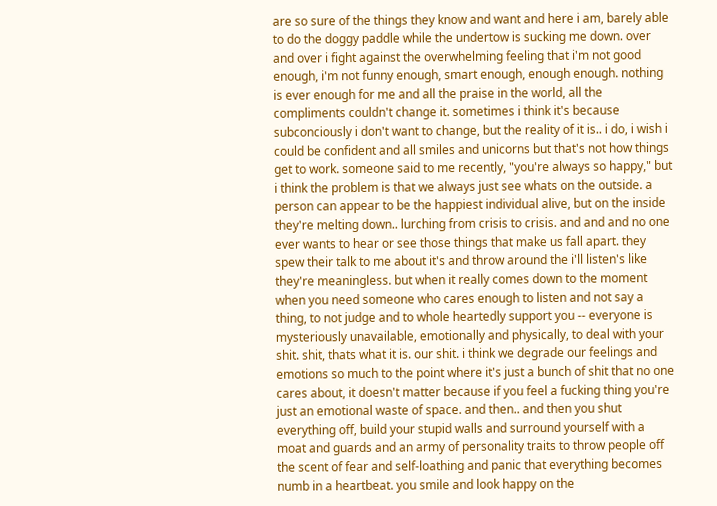are so sure of the things they know and want and here i am, barely able to do the doggy paddle while the undertow is sucking me down. over and over i fight against the overwhelming feeling that i'm not good enough, i'm not funny enough, smart enough, enough enough. nothing is ever enough for me and all the praise in the world, all the compliments couldn't change it. sometimes i think it's because subconciously i don't want to change, but the reality of it is.. i do, i wish i could be confident and all smiles and unicorns but that's not how things get to work. someone said to me recently, "you're always so happy," but i think the problem is that we always just see whats on the outside. a person can appear to be the happiest individual alive, but on the inside they're melting down.. lurching from crisis to crisis. and and and no one ever wants to hear or see those things that make us fall apart. they spew their talk to me about it's and throw around the i'll listen's like they're meaningless. but when it really comes down to the moment when you need someone who cares enough to listen and not say a thing, to not judge and to whole heartedly support you -- everyone is mysteriously unavailable, emotionally and physically, to deal with your shit. shit, thats what it is. our shit. i think we degrade our feelings and emotions so much to the point where it's just a bunch of shit that no one cares about, it doesn't matter because if you feel a fucking thing you're just an emotional waste of space. and then.. and then you shut everything off, build your stupid walls and surround yourself with a moat and guards and an army of personality traits to throw people off the scent of fear and self-loathing and panic that everything becomes numb in a heartbeat. you smile and look happy on the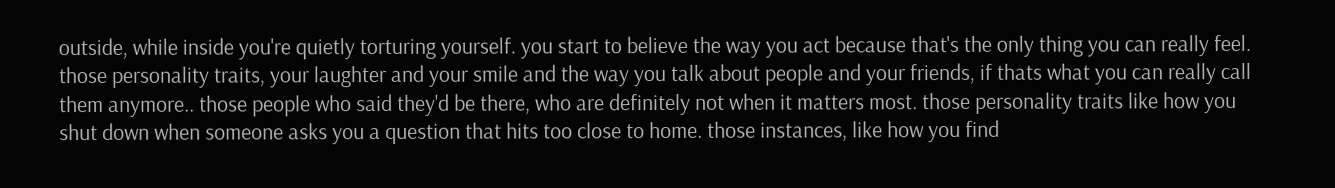outside, while inside you're quietly torturing yourself. you start to believe the way you act because that's the only thing you can really feel. those personality traits, your laughter and your smile and the way you talk about people and your friends, if thats what you can really call them anymore.. those people who said they'd be there, who are definitely not when it matters most. those personality traits like how you shut down when someone asks you a question that hits too close to home. those instances, like how you find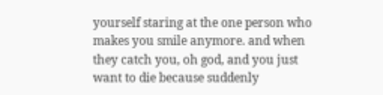yourself staring at the one person who makes you smile anymore. and when they catch you, oh god, and you just want to die because suddenly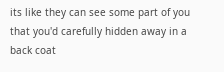its like they can see some part of you that you'd carefully hidden away in a back coat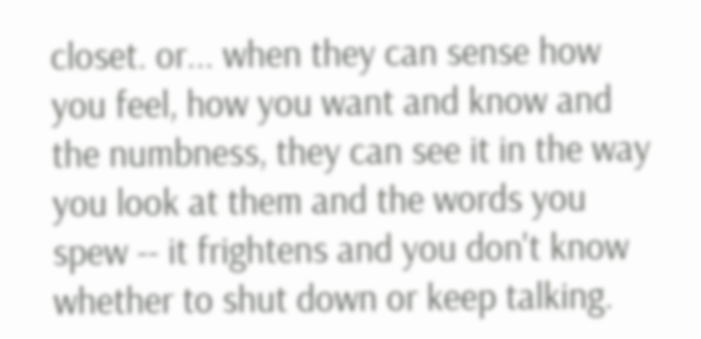closet. or... when they can sense how you feel, how you want and know and the numbness, they can see it in the way you look at them and the words you spew -- it frightens and you don't know whether to shut down or keep talking.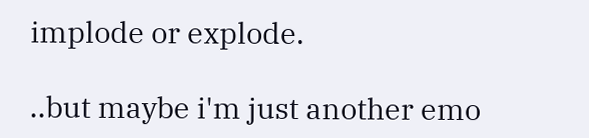implode or explode.

..but maybe i'm just another emo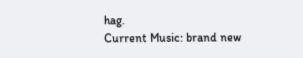hag.
Current Music: brand new